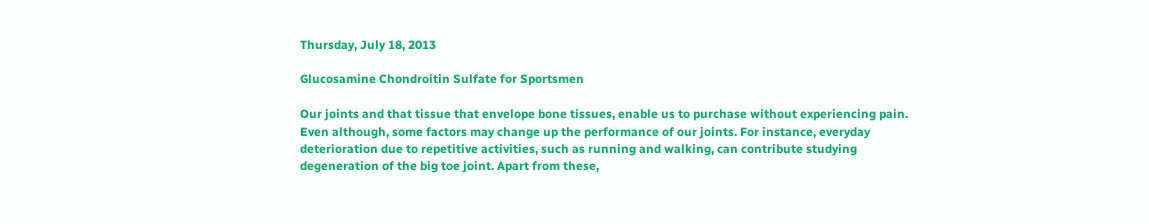Thursday, July 18, 2013

Glucosamine Chondroitin Sulfate for Sportsmen

Our joints and that tissue that envelope bone tissues, enable us to purchase without experiencing pain. Even although, some factors may change up the performance of our joints. For instance, everyday deterioration due to repetitive activities, such as running and walking, can contribute studying degeneration of the big toe joint. Apart from these,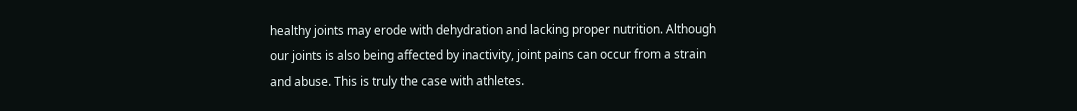healthy joints may erode with dehydration and lacking proper nutrition. Although our joints is also being affected by inactivity, joint pains can occur from a strain and abuse. This is truly the case with athletes.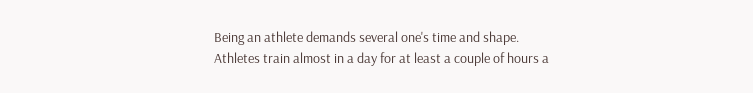Being an athlete demands several one's time and shape. Athletes train almost in a day for at least a couple of hours a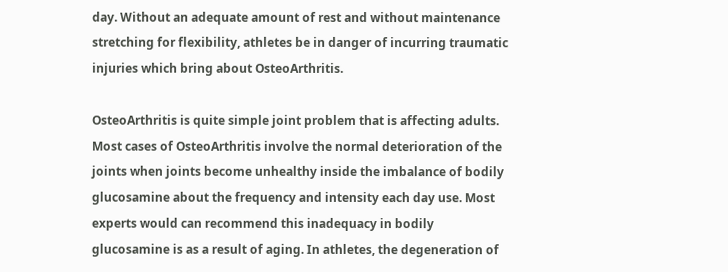day. Without an adequate amount of rest and without maintenance stretching for flexibility, athletes be in danger of incurring traumatic injuries which bring about OsteoArthritis.

OsteoArthritis is quite simple joint problem that is affecting adults. Most cases of OsteoArthritis involve the normal deterioration of the joints when joints become unhealthy inside the imbalance of bodily glucosamine about the frequency and intensity each day use. Most experts would can recommend this inadequacy in bodily glucosamine is as a result of aging. In athletes, the degeneration of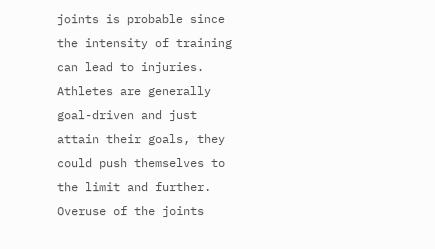joints is probable since the intensity of training can lead to injuries. Athletes are generally goal-driven and just attain their goals, they could push themselves to the limit and further. Overuse of the joints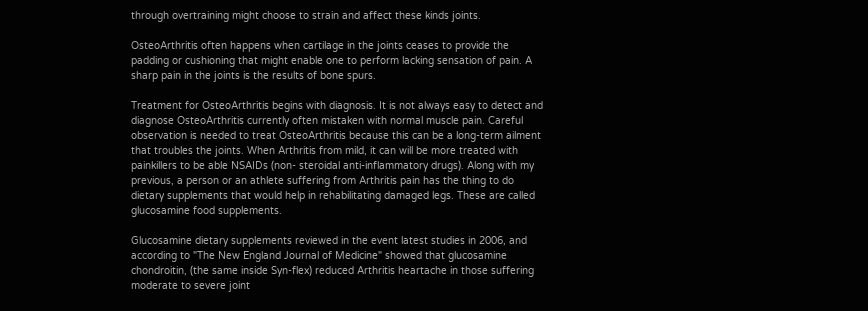through overtraining might choose to strain and affect these kinds joints.

OsteoArthritis often happens when cartilage in the joints ceases to provide the padding or cushioning that might enable one to perform lacking sensation of pain. A sharp pain in the joints is the results of bone spurs.

Treatment for OsteoArthritis begins with diagnosis. It is not always easy to detect and diagnose OsteoArthritis currently often mistaken with normal muscle pain. Careful observation is needed to treat OsteoArthritis because this can be a long-term ailment that troubles the joints. When Arthritis from mild, it can will be more treated with painkillers to be able NSAIDs (non- steroidal anti-inflammatory drugs). Along with my previous, a person or an athlete suffering from Arthritis pain has the thing to do dietary supplements that would help in rehabilitating damaged legs. These are called glucosamine food supplements.

Glucosamine dietary supplements reviewed in the event latest studies in 2006, and according to "The New England Journal of Medicine" showed that glucosamine chondroitin, (the same inside Syn-flex) reduced Arthritis heartache in those suffering moderate to severe joint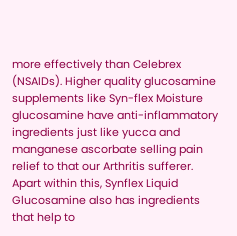more effectively than Celebrex (NSAIDs). Higher quality glucosamine supplements like Syn-flex Moisture glucosamine have anti-inflammatory ingredients just like yucca and manganese ascorbate selling pain relief to that our Arthritis sufferer. Apart within this, Synflex Liquid Glucosamine also has ingredients that help to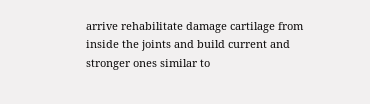arrive rehabilitate damage cartilage from inside the joints and build current and stronger ones similar to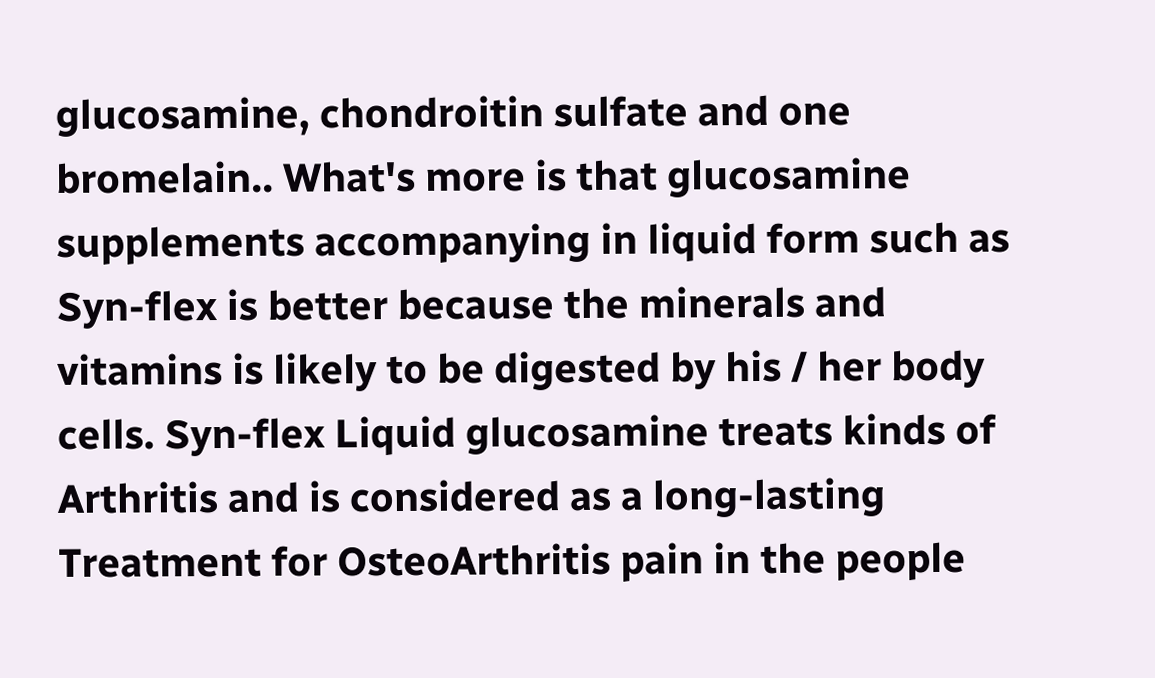glucosamine, chondroitin sulfate and one bromelain.. What's more is that glucosamine supplements accompanying in liquid form such as Syn-flex is better because the minerals and vitamins is likely to be digested by his / her body cells. Syn-flex Liquid glucosamine treats kinds of Arthritis and is considered as a long-lasting Treatment for OsteoArthritis pain in the people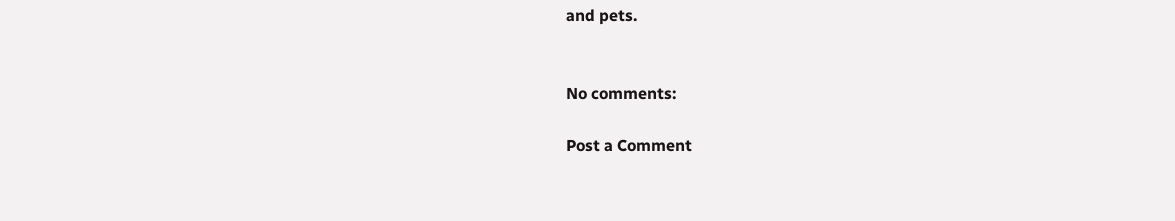and pets.


No comments:

Post a Comment